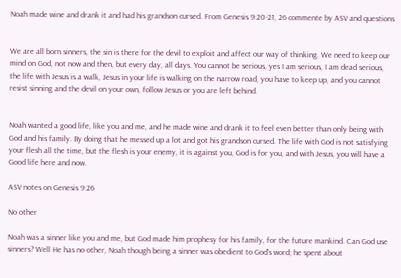Noah made wine and drank it and had his grandson cursed. From Genesis 9:20-21, 26 commente by ASV and questions


We are all born sinners, the sin is there for the devil to exploit and affect our way of thinking. We need to keep our mind on God, not now and then, but every day, all days. You cannot be serious, yes I am serious, I am dead serious, the life with Jesus is a walk, Jesus in your life is walking on the narrow road, you have to keep up, and you cannot resist sinning and the devil on your own, follow Jesus or you are left behind.


Noah wanted a good life, like you and me, and he made wine and drank it to feel even better than only being with God and his family. By doing that he messed up a lot and got his grandson cursed. The life with God is not satisfying your flesh all the time, but the flesh is your enemy, it is against you, God is for you, and with Jesus, you will have a Good life here and now.

ASV notes on Genesis 9:26

No other

Noah was a sinner like you and me, but God made him prophesy for his family, for the future mankind. Can God use sinners? Well He has no other, Noah though being a sinner was obedient to God’s word; he spent about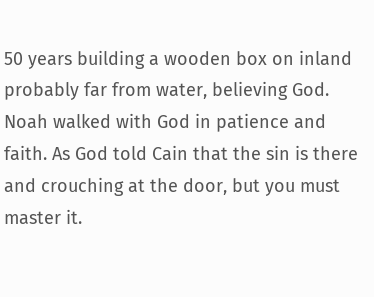50 years building a wooden box on inland probably far from water, believing God. Noah walked with God in patience and faith. As God told Cain that the sin is there and crouching at the door, but you must master it.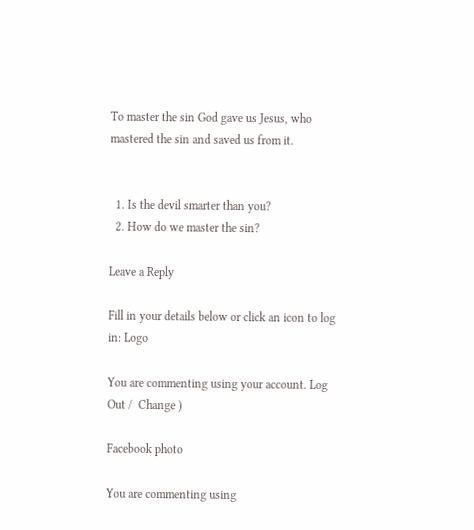To master the sin God gave us Jesus, who mastered the sin and saved us from it.


  1. Is the devil smarter than you?
  2. How do we master the sin?

Leave a Reply

Fill in your details below or click an icon to log in: Logo

You are commenting using your account. Log Out /  Change )

Facebook photo

You are commenting using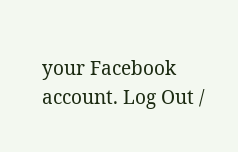your Facebook account. Log Out /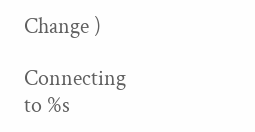Change )

Connecting to %s